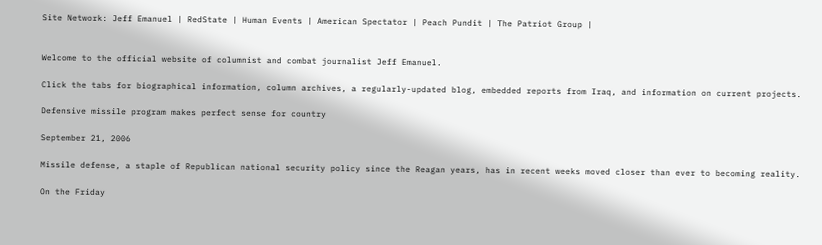Site Network: Jeff Emanuel | RedState | Human Events | American Spectator | Peach Pundit | The Patriot Group |


Welcome to the official website of columnist and combat journalist Jeff Emanuel.

Click the tabs for biographical information, column archives, a regularly-updated blog, embedded reports from Iraq, and information on current projects.

Defensive missile program makes perfect sense for country

September 21, 2006

Missile defense, a staple of Republican national security policy since the Reagan years, has in recent weeks moved closer than ever to becoming reality.

On the Friday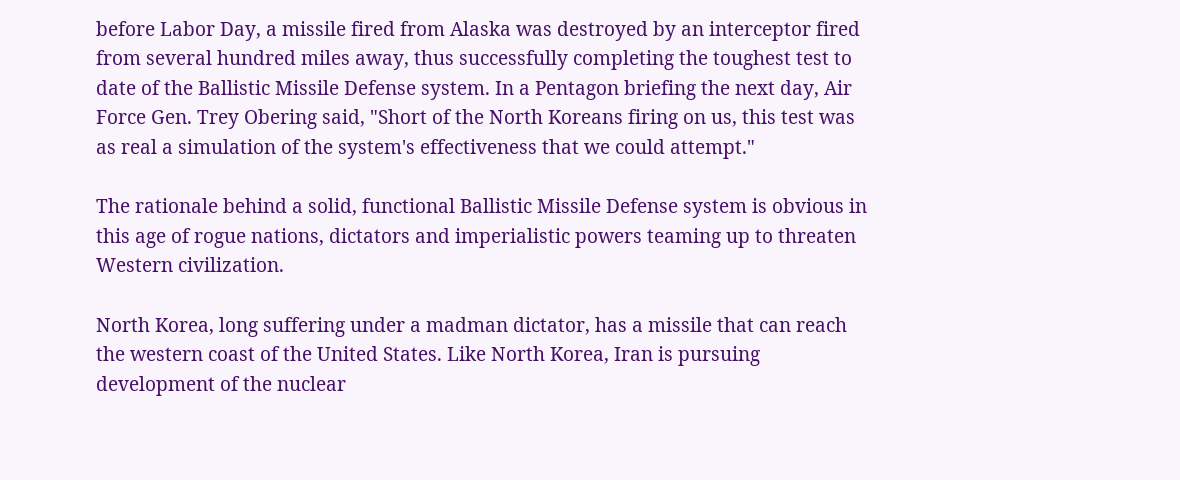before Labor Day, a missile fired from Alaska was destroyed by an interceptor fired from several hundred miles away, thus successfully completing the toughest test to date of the Ballistic Missile Defense system. In a Pentagon briefing the next day, Air Force Gen. Trey Obering said, "Short of the North Koreans firing on us, this test was as real a simulation of the system's effectiveness that we could attempt."

The rationale behind a solid, functional Ballistic Missile Defense system is obvious in this age of rogue nations, dictators and imperialistic powers teaming up to threaten Western civilization.

North Korea, long suffering under a madman dictator, has a missile that can reach the western coast of the United States. Like North Korea, Iran is pursuing development of the nuclear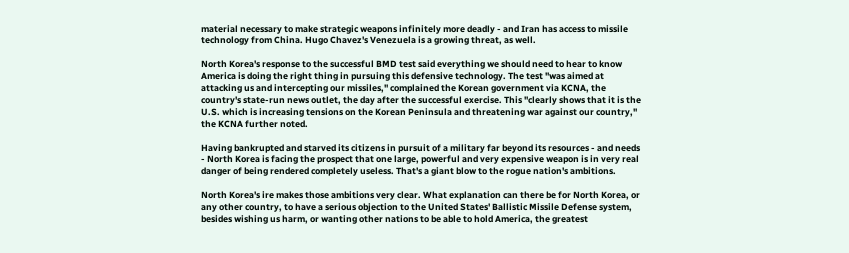material necessary to make strategic weapons infinitely more deadly - and Iran has access to missile technology from China. Hugo Chavez's Venezuela is a growing threat, as well.

North Korea's response to the successful BMD test said everything we should need to hear to know America is doing the right thing in pursuing this defensive technology. The test "was aimed at attacking us and intercepting our missiles," complained the Korean government via KCNA, the country's state-run news outlet, the day after the successful exercise. This "clearly shows that it is the U.S. which is increasing tensions on the Korean Peninsula and threatening war against our country," the KCNA further noted.

Having bankrupted and starved its citizens in pursuit of a military far beyond its resources - and needs - North Korea is facing the prospect that one large, powerful and very expensive weapon is in very real danger of being rendered completely useless. That's a giant blow to the rogue nation's ambitions.

North Korea's ire makes those ambitions very clear. What explanation can there be for North Korea, or any other country, to have a serious objection to the United States' Ballistic Missile Defense system, besides wishing us harm, or wanting other nations to be able to hold America, the greatest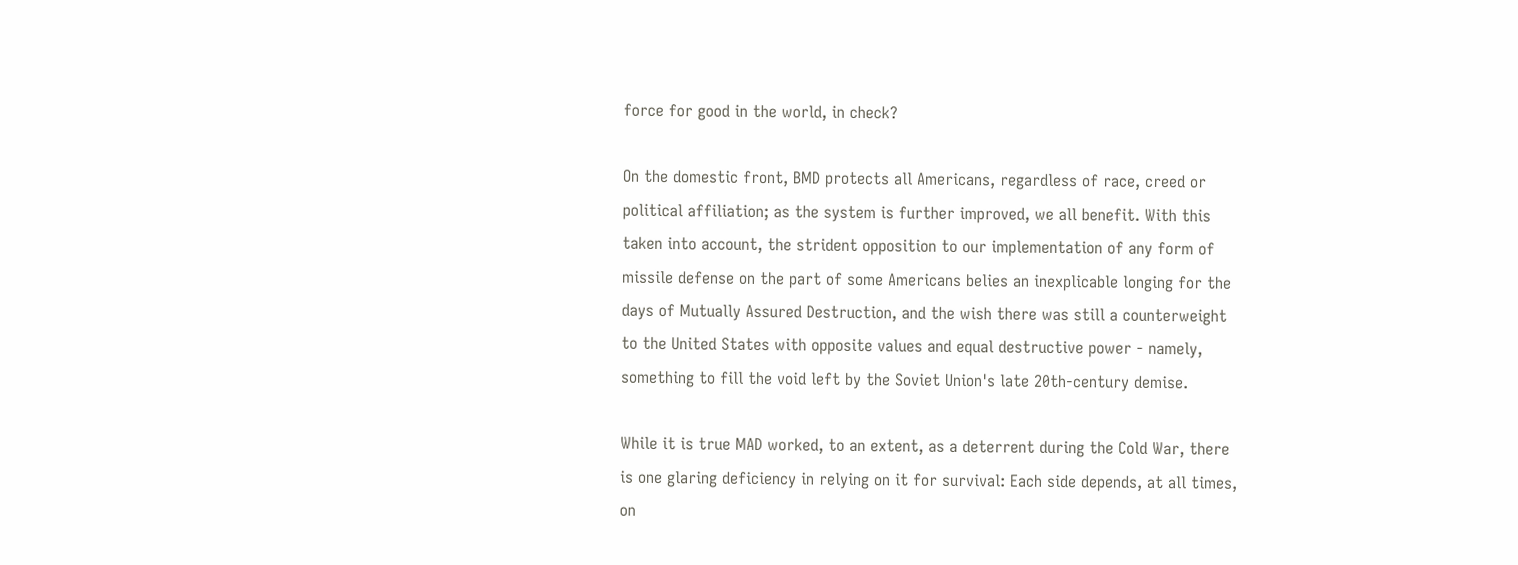force for good in the world, in check?

On the domestic front, BMD protects all Americans, regardless of race, creed or political affiliation; as the system is further improved, we all benefit. With this taken into account, the strident opposition to our implementation of any form of missile defense on the part of some Americans belies an inexplicable longing for the days of Mutually Assured Destruction, and the wish there was still a counterweight to the United States with opposite values and equal destructive power - namely, something to fill the void left by the Soviet Union's late 20th-century demise.

While it is true MAD worked, to an extent, as a deterrent during the Cold War, there is one glaring deficiency in relying on it for survival: Each side depends, at all times, on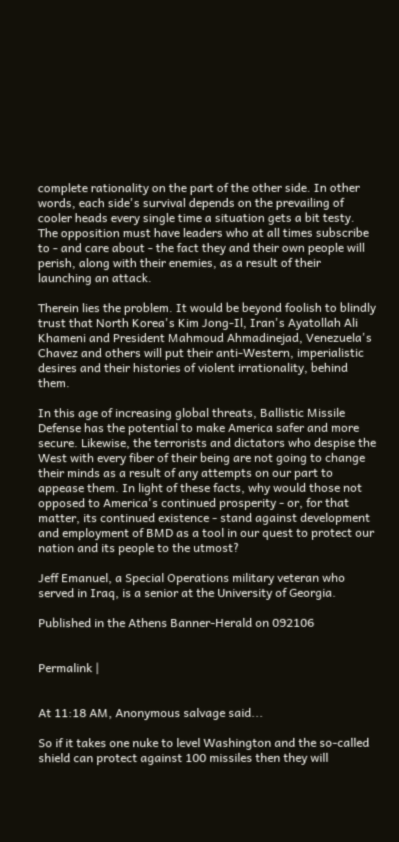complete rationality on the part of the other side. In other words, each side's survival depends on the prevailing of cooler heads every single time a situation gets a bit testy. The opposition must have leaders who at all times subscribe to - and care about - the fact they and their own people will perish, along with their enemies, as a result of their launching an attack.

Therein lies the problem. It would be beyond foolish to blindly trust that North Korea's Kim Jong-Il, Iran's Ayatollah Ali Khameni and President Mahmoud Ahmadinejad, Venezuela's Chavez and others will put their anti-Western, imperialistic desires and their histories of violent irrationality, behind them.

In this age of increasing global threats, Ballistic Missile Defense has the potential to make America safer and more secure. Likewise, the terrorists and dictators who despise the West with every fiber of their being are not going to change their minds as a result of any attempts on our part to appease them. In light of these facts, why would those not opposed to America's continued prosperity - or, for that matter, its continued existence - stand against development and employment of BMD as a tool in our quest to protect our nation and its people to the utmost?

Jeff Emanuel, a Special Operations military veteran who served in Iraq, is a senior at the University of Georgia.

Published in the Athens Banner-Herald on 092106


Permalink |


At 11:18 AM, Anonymous salvage said...

So if it takes one nuke to level Washington and the so-called shield can protect against 100 missiles then they will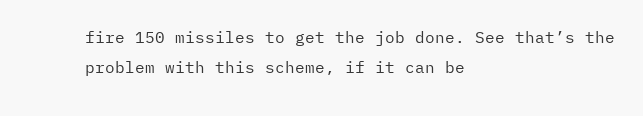fire 150 missiles to get the job done. See that’s the problem with this scheme, if it can be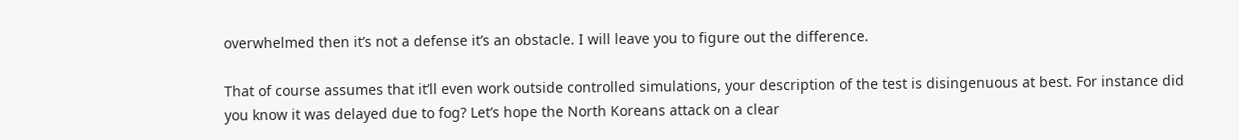overwhelmed then it’s not a defense it’s an obstacle. I will leave you to figure out the difference.

That of course assumes that it’ll even work outside controlled simulations, your description of the test is disingenuous at best. For instance did you know it was delayed due to fog? Let’s hope the North Koreans attack on a clear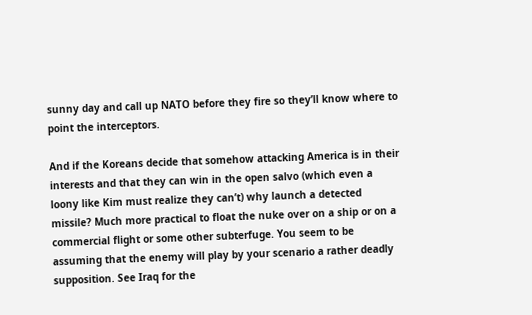sunny day and call up NATO before they fire so they’ll know where to point the interceptors.

And if the Koreans decide that somehow attacking America is in their interests and that they can win in the open salvo (which even a loony like Kim must realize they can’t) why launch a detected missile? Much more practical to float the nuke over on a ship or on a commercial flight or some other subterfuge. You seem to be assuming that the enemy will play by your scenario a rather deadly supposition. See Iraq for the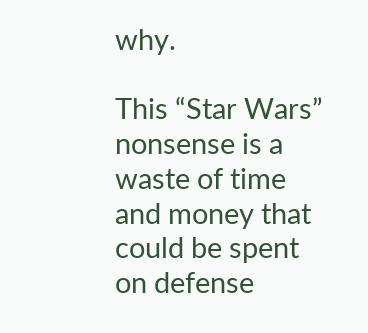why.

This “Star Wars” nonsense is a waste of time and money that could be spent on defense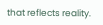that reflects reality.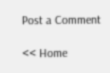Post a Comment

<< Home